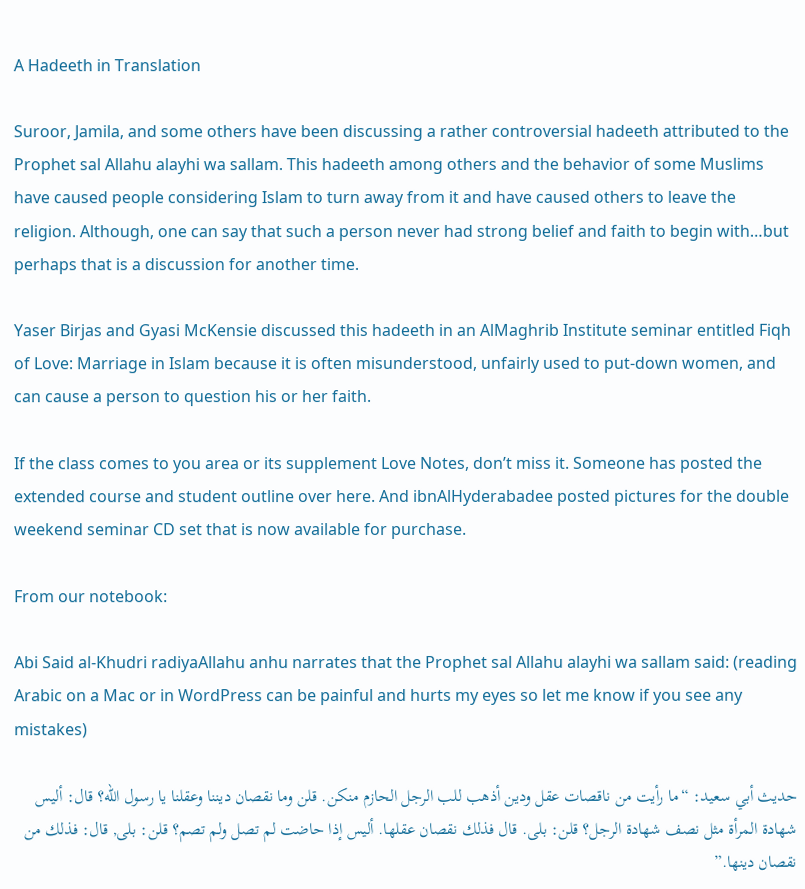A Hadeeth in Translation

Suroor, Jamila, and some others have been discussing a rather controversial hadeeth attributed to the Prophet sal Allahu alayhi wa sallam. This hadeeth among others and the behavior of some Muslims have caused people considering Islam to turn away from it and have caused others to leave the religion. Although, one can say that such a person never had strong belief and faith to begin with…but perhaps that is a discussion for another time.

Yaser Birjas and Gyasi McKensie discussed this hadeeth in an AlMaghrib Institute seminar entitled Fiqh of Love: Marriage in Islam because it is often misunderstood, unfairly used to put-down women, and can cause a person to question his or her faith.

If the class comes to you area or its supplement Love Notes, don’t miss it. Someone has posted the extended course and student outline over here. And ibnAlHyderabadee posted pictures for the double weekend seminar CD set that is now available for purchase.

From our notebook:

Abi Said al-Khudri radiyaAllahu anhu narrates that the Prophet sal Allahu alayhi wa sallam said: (reading Arabic on a Mac or in WordPress can be painful and hurts my eyes so let me know if you see any mistakes)

حديث أبي سعيد: “ما رأيت من ناقصات عقل ودين أذهب للب الرجل الحازم منكن. قلن وما نقصان ديننا وعقلنا يا رسول الله؟ قال: أليس شهادة المرأة مثل نصف شهادة الرجل؟ قلن: بلى. قال فذلك نقصان عقلها. أليس إذا حاضت لم تصل ولم تصم؟ قلن: بلى, قال: فذلك من نقصان دينها.”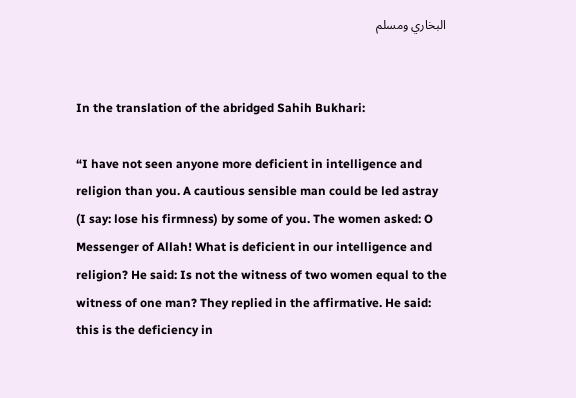البخاري ومسلم


In the translation of the abridged Sahih Bukhari:

“I have not seen anyone more deficient in intelligence and religion than you. A cautious sensible man could be led astray (I say: lose his firmness) by some of you. The women asked: O Messenger of Allah! What is deficient in our intelligence and religion? He said: Is not the witness of two women equal to the witness of one man? They replied in the affirmative. He said: this is the deficiency in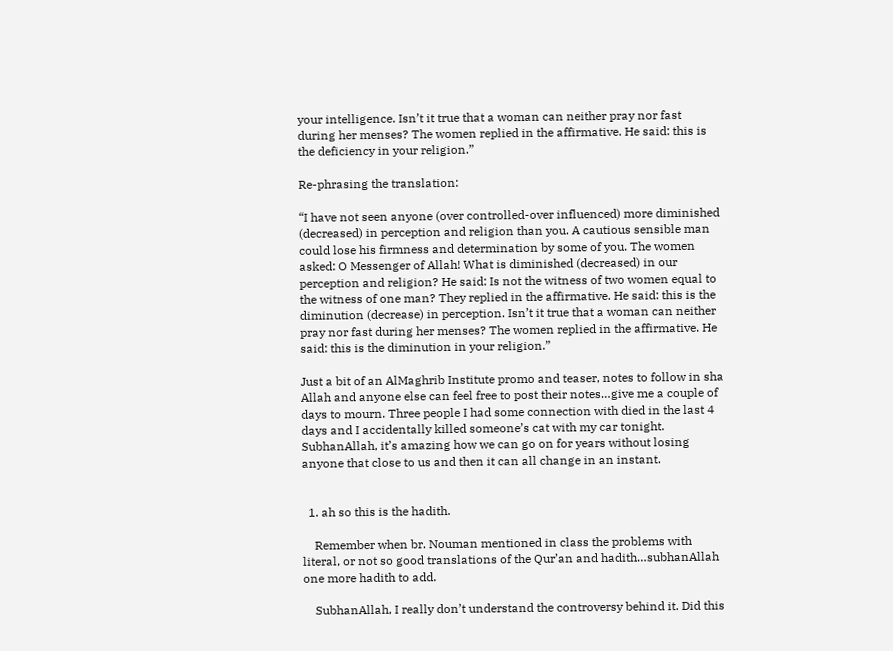your intelligence. Isn’t it true that a woman can neither pray nor fast during her menses? The women replied in the affirmative. He said: this is the deficiency in your religion.”

Re-phrasing the translation:

“I have not seen anyone (over controlled-over influenced) more diminished (decreased) in perception and religion than you. A cautious sensible man could lose his firmness and determination by some of you. The women asked: O Messenger of Allah! What is diminished (decreased) in our perception and religion? He said: Is not the witness of two women equal to the witness of one man? They replied in the affirmative. He said: this is the diminution (decrease) in perception. Isn’t it true that a woman can neither pray nor fast during her menses? The women replied in the affirmative. He said: this is the diminution in your religion.”

Just a bit of an AlMaghrib Institute promo and teaser, notes to follow in sha Allah and anyone else can feel free to post their notes…give me a couple of days to mourn. Three people I had some connection with died in the last 4 days and I accidentally killed someone’s cat with my car tonight. SubhanAllah, it’s amazing how we can go on for years without losing anyone that close to us and then it can all change in an instant.


  1. ah so this is the hadith.

    Remember when br. Nouman mentioned in class the problems with literal, or not so good translations of the Qur’an and hadith…subhanAllah one more hadith to add.

    SubhanAllah, I really don’t understand the controversy behind it. Did this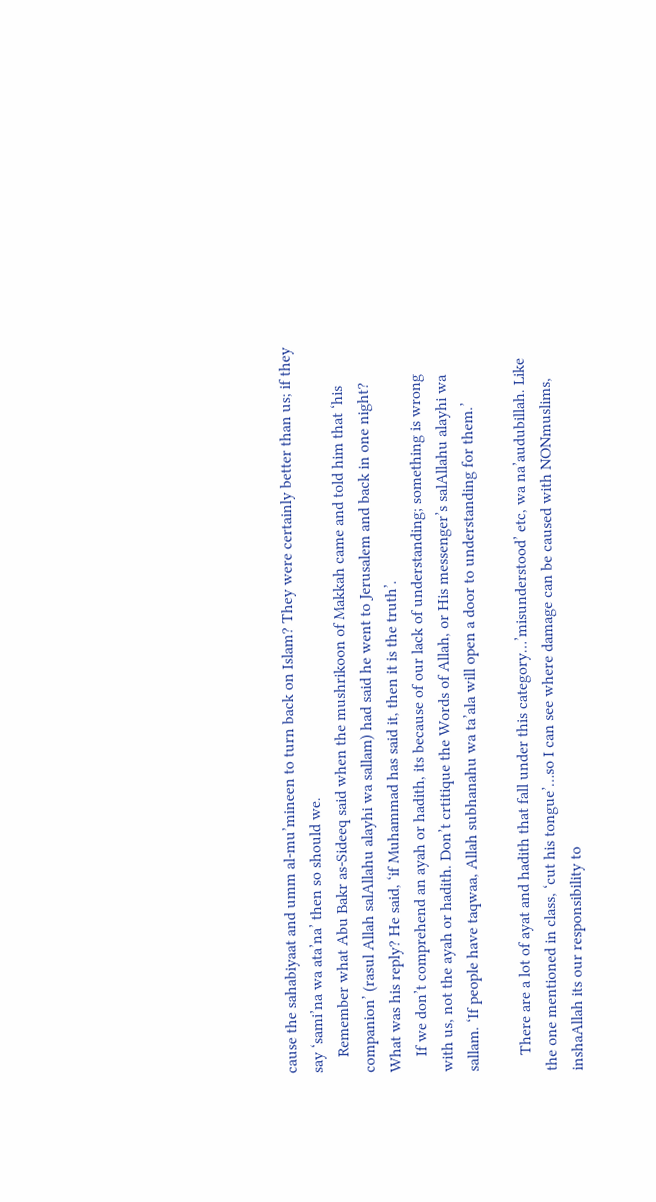cause the sahabiyaat and umm al-mu’mineen to turn back on Islam? They were certainly better than us; if they say ‘sami’na wa ata’na’ then so should we.
    Remember what Abu Bakr as-Sideeq said when the mushrikoon of Makkah came and told him that ‘his companion’ (rasul Allah salAllahu alayhi wa sallam) had said he went to Jerusalem and back in one night? What was his reply? He said, ‘if Muhammad has said it, then it is the truth’.
    If we don’t comprehend an ayah or hadith, its because of our lack of understanding; something is wrong with us, not the ayah or hadith. Don’t crtitique the Words of Allah, or His messenger’s salAllahu alayhi wa sallam. ‘If people have taqwaa, Allah subhanahu wa ta’ala will open a door to understanding for them.’

    There are a lot of ayat and hadith that fall under this category…’misunderstood’ etc, wa na’audubillah. Like the one mentioned in class, ‘cut his tongue’…so I can see where damage can be caused with NONmuslims, inshaAllah its our responsibility to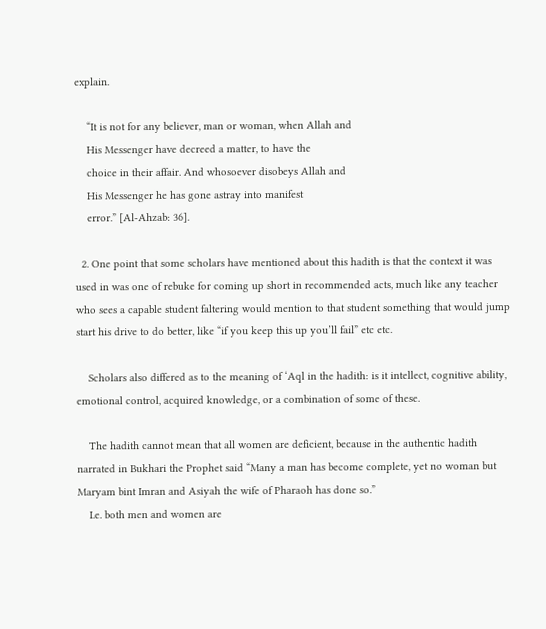explain.

    “It is not for any believer, man or woman, when Allah and
    His Messenger have decreed a matter, to have the
    choice in their affair. And whosoever disobeys Allah and
    His Messenger he has gone astray into manifest
    error.” [Al-Ahzab: 36].

  2. One point that some scholars have mentioned about this hadith is that the context it was used in was one of rebuke for coming up short in recommended acts, much like any teacher who sees a capable student faltering would mention to that student something that would jump start his drive to do better, like “if you keep this up you’ll fail” etc etc.

    Scholars also differed as to the meaning of ‘Aql in the hadith: is it intellect, cognitive ability, emotional control, acquired knowledge, or a combination of some of these.

    The hadith cannot mean that all women are deficient, because in the authentic hadith narrated in Bukhari the Prophet said “Many a man has become complete, yet no woman but Maryam bint Imran and Asiyah the wife of Pharaoh has done so.”
    I.e. both men and women are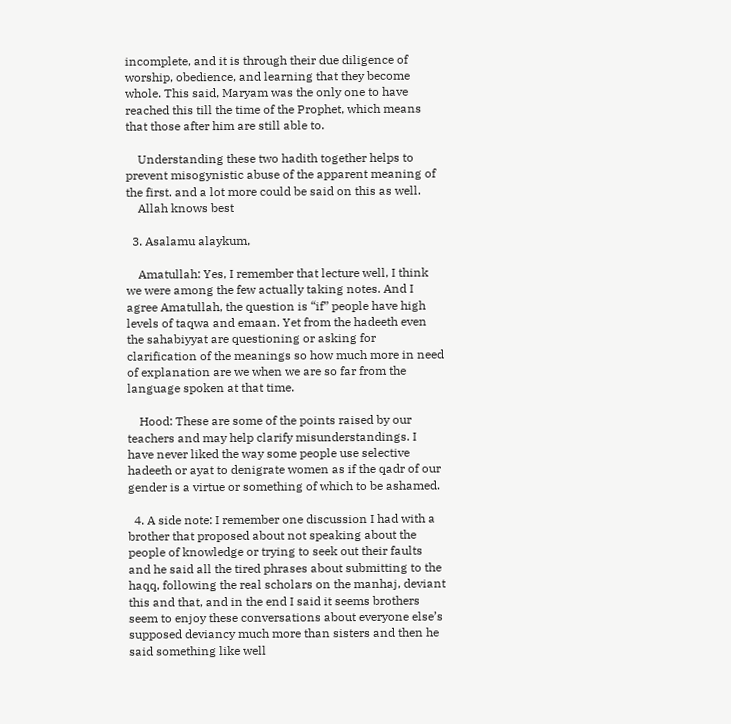incomplete, and it is through their due diligence of worship, obedience, and learning that they become whole. This said, Maryam was the only one to have reached this till the time of the Prophet, which means that those after him are still able to.

    Understanding these two hadith together helps to prevent misogynistic abuse of the apparent meaning of the first. and a lot more could be said on this as well.
    Allah knows best

  3. Asalamu alaykum,

    Amatullah: Yes, I remember that lecture well, I think we were among the few actually taking notes. And I agree Amatullah, the question is “if” people have high levels of taqwa and emaan. Yet from the hadeeth even the sahabiyyat are questioning or asking for clarification of the meanings so how much more in need of explanation are we when we are so far from the language spoken at that time.

    Hood: These are some of the points raised by our teachers and may help clarify misunderstandings. I have never liked the way some people use selective hadeeth or ayat to denigrate women as if the qadr of our gender is a virtue or something of which to be ashamed.

  4. A side note: I remember one discussion I had with a brother that proposed about not speaking about the people of knowledge or trying to seek out their faults and he said all the tired phrases about submitting to the haqq, following the real scholars on the manhaj, deviant this and that, and in the end I said it seems brothers seem to enjoy these conversations about everyone else’s supposed deviancy much more than sisters and then he said something like well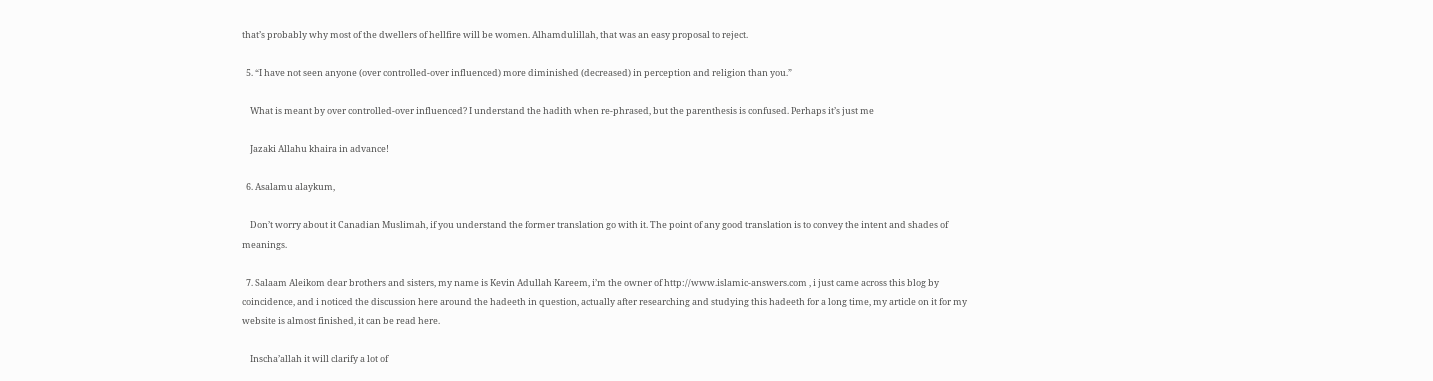that’s probably why most of the dwellers of hellfire will be women. Alhamdulillah, that was an easy proposal to reject.

  5. “I have not seen anyone (over controlled-over influenced) more diminished (decreased) in perception and religion than you.”

    What is meant by over controlled-over influenced? I understand the hadith when re-phrased, but the parenthesis is confused. Perhaps it’s just me

    Jazaki Allahu khaira in advance!

  6. Asalamu alaykum,

    Don’t worry about it Canadian Muslimah, if you understand the former translation go with it. The point of any good translation is to convey the intent and shades of meanings.

  7. Salaam Aleikom dear brothers and sisters, my name is Kevin Adullah Kareem, i’m the owner of http://www.islamic-answers.com , i just came across this blog by coincidence, and i noticed the discussion here around the hadeeth in question, actually after researching and studying this hadeeth for a long time, my article on it for my website is almost finished, it can be read here.

    Inscha’allah it will clarify a lot of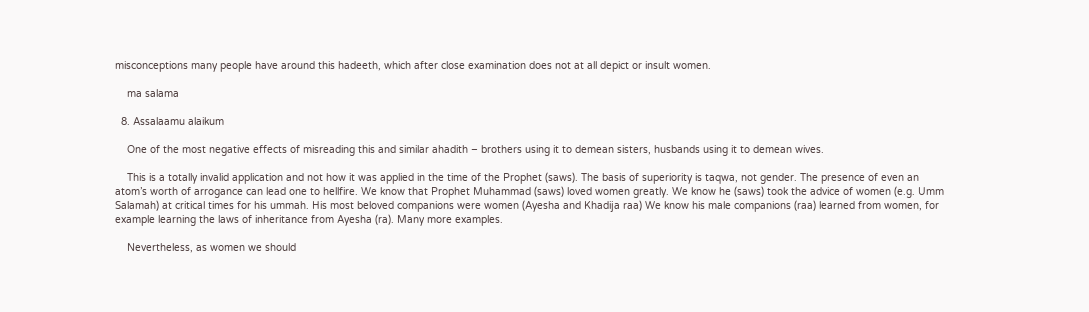misconceptions many people have around this hadeeth, which after close examination does not at all depict or insult women.

    ma salama

  8. Assalaamu alaikum

    One of the most negative effects of misreading this and similar ahadith – brothers using it to demean sisters, husbands using it to demean wives.

    This is a totally invalid application and not how it was applied in the time of the Prophet (saws). The basis of superiority is taqwa, not gender. The presence of even an atom’s worth of arrogance can lead one to hellfire. We know that Prophet Muhammad (saws) loved women greatly. We know he (saws) took the advice of women (e.g. Umm Salamah) at critical times for his ummah. His most beloved companions were women (Ayesha and Khadija raa) We know his male companions (raa) learned from women, for example learning the laws of inheritance from Ayesha (ra). Many more examples.

    Nevertheless, as women we should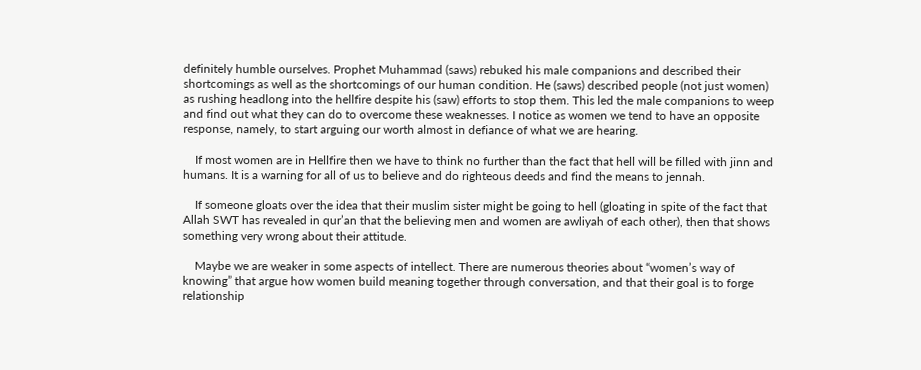definitely humble ourselves. Prophet Muhammad (saws) rebuked his male companions and described their shortcomings as well as the shortcomings of our human condition. He (saws) described people (not just women) as rushing headlong into the hellfire despite his (saw) efforts to stop them. This led the male companions to weep and find out what they can do to overcome these weaknesses. I notice as women we tend to have an opposite response, namely, to start arguing our worth almost in defiance of what we are hearing.

    If most women are in Hellfire then we have to think no further than the fact that hell will be filled with jinn and humans. It is a warning for all of us to believe and do righteous deeds and find the means to jennah.

    If someone gloats over the idea that their muslim sister might be going to hell (gloating in spite of the fact that Allah SWT has revealed in qur’an that the believing men and women are awliyah of each other), then that shows something very wrong about their attitude.

    Maybe we are weaker in some aspects of intellect. There are numerous theories about “women’s way of knowing” that argue how women build meaning together through conversation, and that their goal is to forge relationship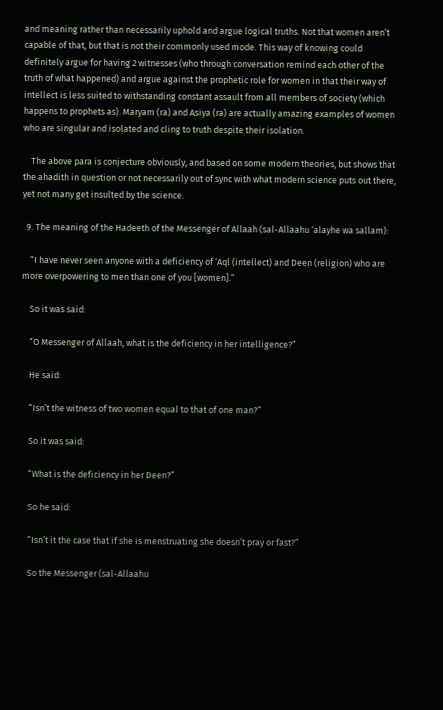and meaning rather than necessarily uphold and argue logical truths. Not that women aren’t capable of that, but that is not their commonly used mode. This way of knowing could definitely argue for having 2 witnesses (who through conversation remind each other of the truth of what happened) and argue against the prophetic role for women in that their way of intellect is less suited to withstanding constant assault from all members of society (which happens to prophets as). Maryam (ra) and Asiya (ra) are actually amazing examples of women who are singular and isolated and cling to truth despite their isolation.

    The above para is conjecture obviously, and based on some modern theories, but shows that the ahadith in question or not necessarily out of sync with what modern science puts out there, yet not many get insulted by the science.

  9. The meaning of the Hadeeth of the Messenger of Allaah (sal-Allaahu ‘alayhe wa sallam):

    “I have never seen anyone with a deficiency of ‘Aql (intellect) and Deen (religion) who are more overpowering to men than one of you [women].”

    So it was said:

    “O Messenger of Allaah, what is the deficiency in her intelligence?”

    He said:

    “Isn’t the witness of two women equal to that of one man?”

    So it was said:

    “What is the deficiency in her Deen?”

    So he said:

    “Isn’t it the case that if she is menstruating she doesn’t pray or fast?”

    So the Messenger (sal-Allaahu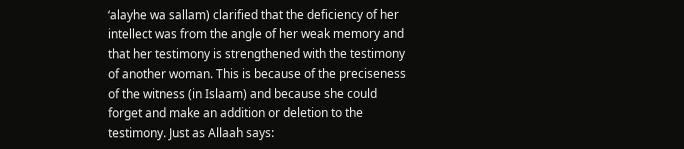‘alayhe wa sallam) clarified that the deficiency of her intellect was from the angle of her weak memory and that her testimony is strengthened with the testimony of another woman. This is because of the preciseness of the witness (in Islaam) and because she could forget and make an addition or deletion to the testimony. Just as Allaah says: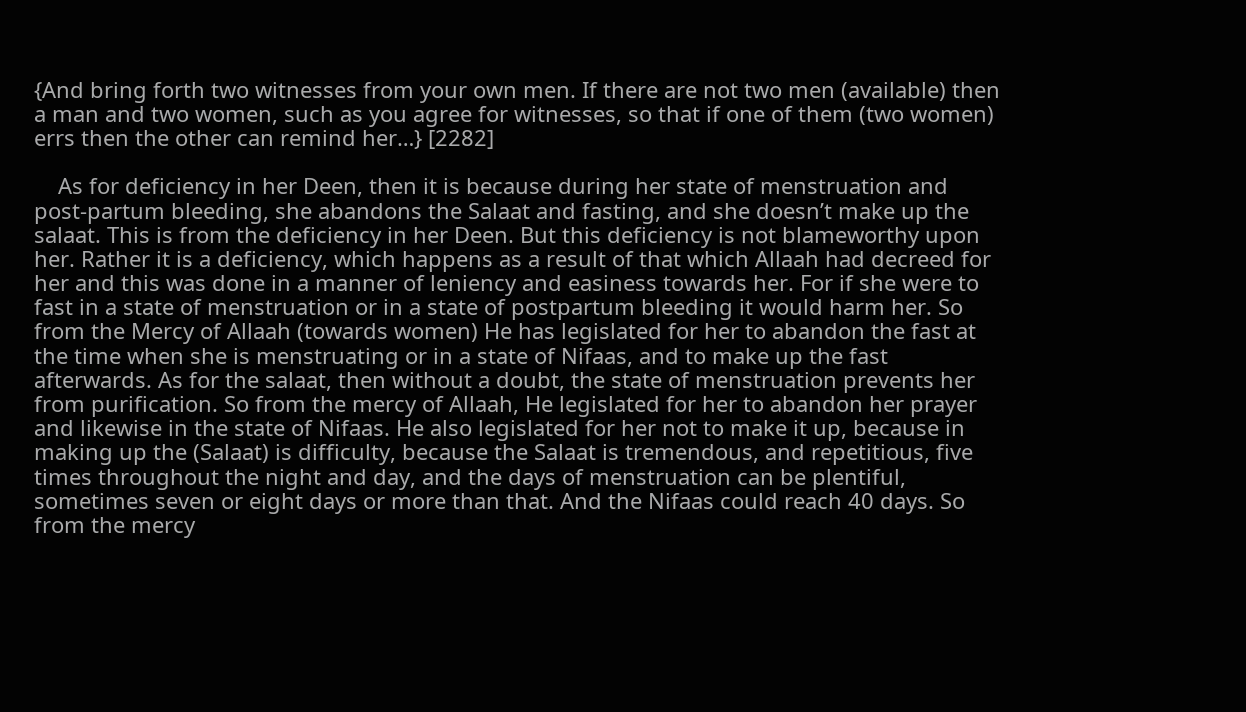{And bring forth two witnesses from your own men. If there are not two men (available) then a man and two women, such as you agree for witnesses, so that if one of them (two women) errs then the other can remind her…} [2282]

    As for deficiency in her Deen, then it is because during her state of menstruation and post-partum bleeding, she abandons the Salaat and fasting, and she doesn’t make up the salaat. This is from the deficiency in her Deen. But this deficiency is not blameworthy upon her. Rather it is a deficiency, which happens as a result of that which Allaah had decreed for her and this was done in a manner of leniency and easiness towards her. For if she were to fast in a state of menstruation or in a state of postpartum bleeding it would harm her. So from the Mercy of Allaah (towards women) He has legislated for her to abandon the fast at the time when she is menstruating or in a state of Nifaas, and to make up the fast afterwards. As for the salaat, then without a doubt, the state of menstruation prevents her from purification. So from the mercy of Allaah, He legislated for her to abandon her prayer and likewise in the state of Nifaas. He also legislated for her not to make it up, because in making up the (Salaat) is difficulty, because the Salaat is tremendous, and repetitious, five times throughout the night and day, and the days of menstruation can be plentiful, sometimes seven or eight days or more than that. And the Nifaas could reach 40 days. So from the mercy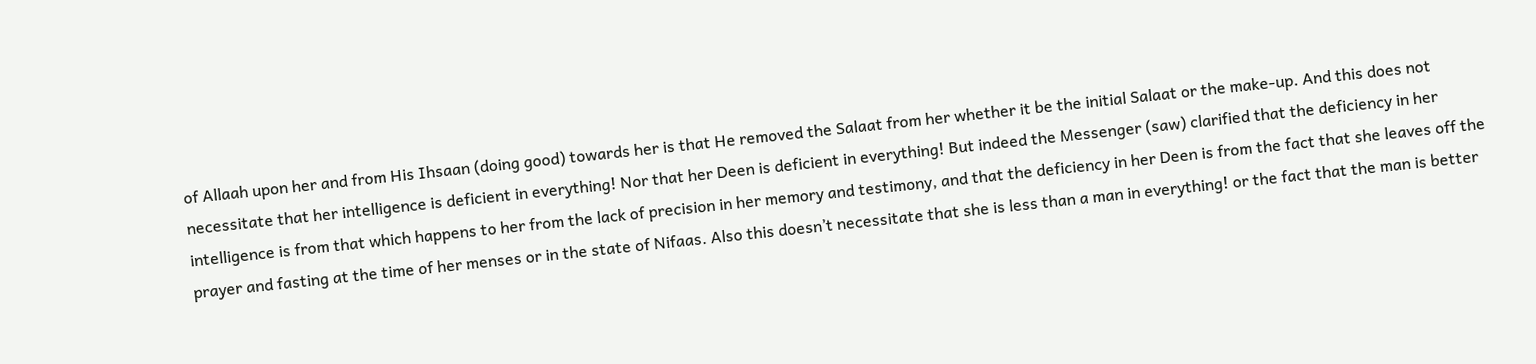of Allaah upon her and from His Ihsaan (doing good) towards her is that He removed the Salaat from her whether it be the initial Salaat or the make-up. And this does not necessitate that her intelligence is deficient in everything! Nor that her Deen is deficient in everything! But indeed the Messenger (saw) clarified that the deficiency in her intelligence is from that which happens to her from the lack of precision in her memory and testimony, and that the deficiency in her Deen is from the fact that she leaves off the prayer and fasting at the time of her menses or in the state of Nifaas. Also this doesn’t necessitate that she is less than a man in everything! or the fact that the man is better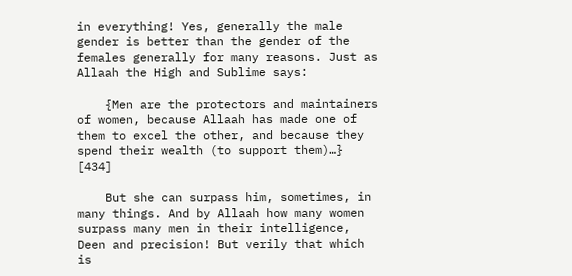in everything! Yes, generally the male gender is better than the gender of the females generally for many reasons. Just as Allaah the High and Sublime says:

    {Men are the protectors and maintainers of women, because Allaah has made one of them to excel the other, and because they spend their wealth (to support them)…} [434]

    But she can surpass him, sometimes, in many things. And by Allaah how many women surpass many men in their intelligence, Deen and precision! But verily that which is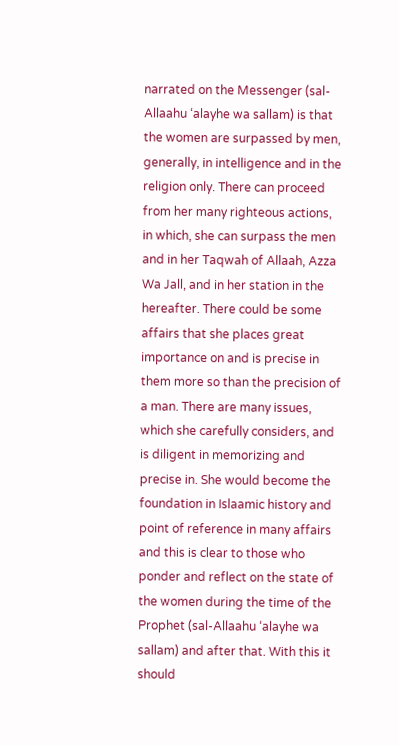narrated on the Messenger (sal-Allaahu ‘alayhe wa sallam) is that the women are surpassed by men, generally, in intelligence and in the religion only. There can proceed from her many righteous actions, in which, she can surpass the men and in her Taqwah of Allaah, Azza Wa Jall, and in her station in the hereafter. There could be some affairs that she places great importance on and is precise in them more so than the precision of a man. There are many issues, which she carefully considers, and is diligent in memorizing and precise in. She would become the foundation in Islaamic history and point of reference in many affairs and this is clear to those who ponder and reflect on the state of the women during the time of the Prophet (sal-Allaahu ‘alayhe wa sallam) and after that. With this it should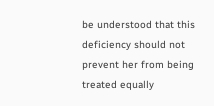be understood that this deficiency should not prevent her from being treated equally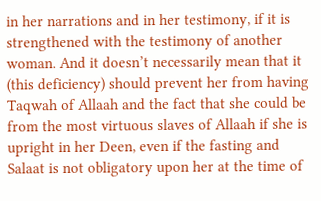in her narrations and in her testimony, if it is strengthened with the testimony of another woman. And it doesn’t necessarily mean that it (this deficiency) should prevent her from having Taqwah of Allaah and the fact that she could be from the most virtuous slaves of Allaah if she is upright in her Deen, even if the fasting and Salaat is not obligatory upon her at the time of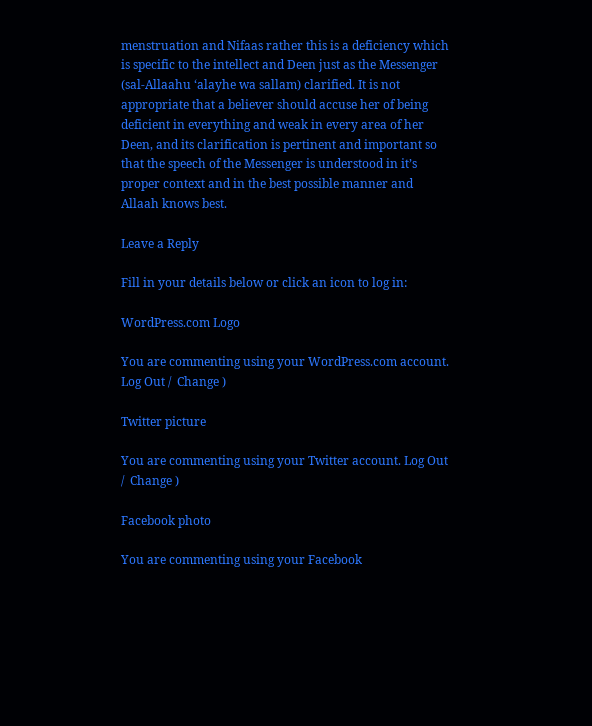menstruation and Nifaas rather this is a deficiency which is specific to the intellect and Deen just as the Messenger (sal-Allaahu ‘alayhe wa sallam) clarified. It is not appropriate that a believer should accuse her of being deficient in everything and weak in every area of her Deen, and its clarification is pertinent and important so that the speech of the Messenger is understood in it’s proper context and in the best possible manner and Allaah knows best.

Leave a Reply

Fill in your details below or click an icon to log in:

WordPress.com Logo

You are commenting using your WordPress.com account. Log Out /  Change )

Twitter picture

You are commenting using your Twitter account. Log Out /  Change )

Facebook photo

You are commenting using your Facebook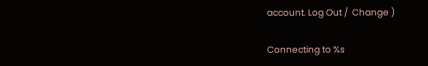account. Log Out /  Change )

Connecting to %s